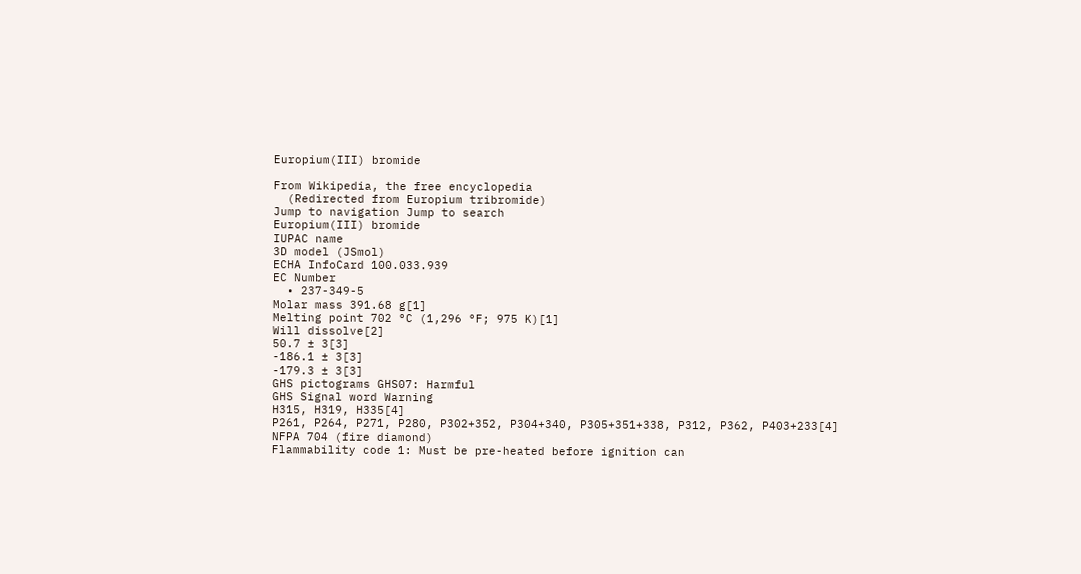Europium(III) bromide

From Wikipedia, the free encyclopedia
  (Redirected from Europium tribromide)
Jump to navigation Jump to search
Europium(III) bromide
IUPAC name
3D model (JSmol)
ECHA InfoCard 100.033.939
EC Number
  • 237-349-5
Molar mass 391.68 g[1]
Melting point 702 °C (1,296 °F; 975 K)[1]
Will dissolve[2]
50.7 ± 3[3]
-186.1 ± 3[3]
-179.3 ± 3[3]
GHS pictograms GHS07: Harmful
GHS Signal word Warning
H315, H319, H335[4]
P261, P264, P271, P280, P302+352, P304+340, P305+351+338, P312, P362, P403+233[4]
NFPA 704 (fire diamond)
Flammability code 1: Must be pre-heated before ignition can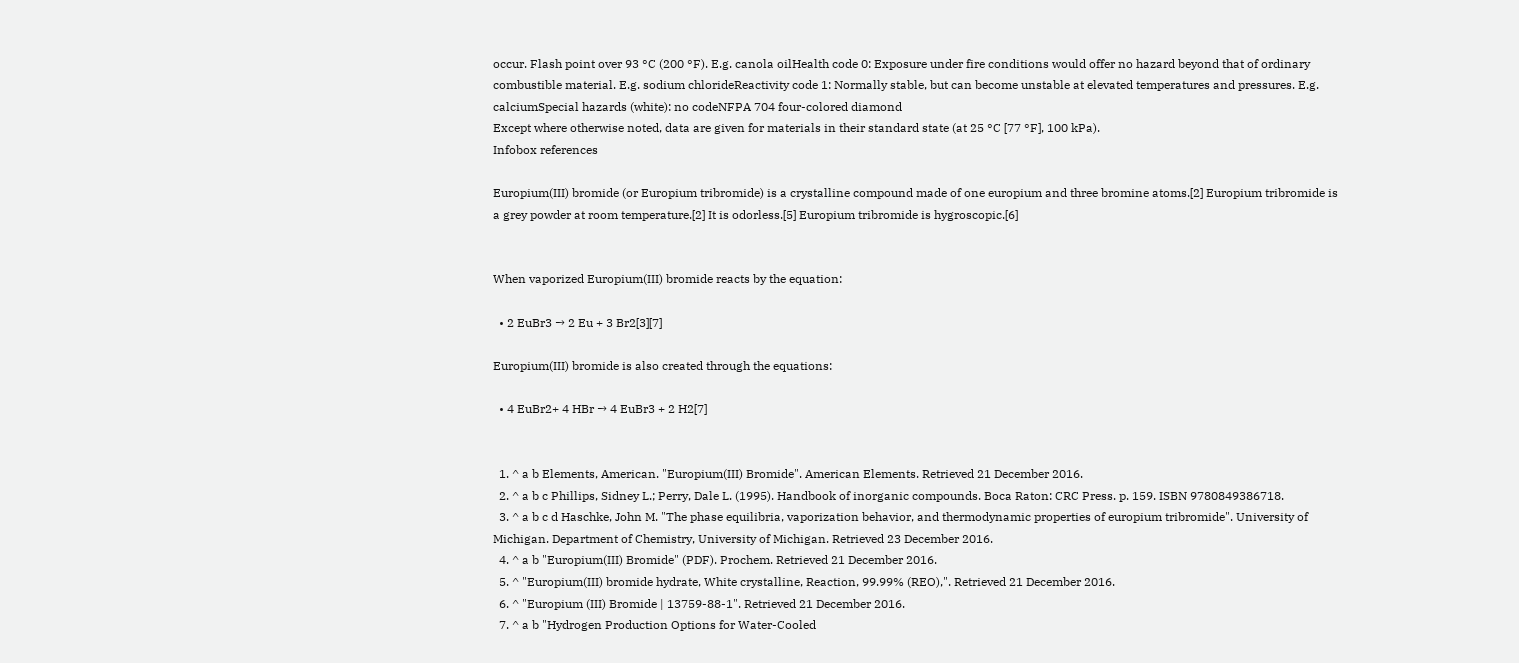occur. Flash point over 93 °C (200 °F). E.g. canola oilHealth code 0: Exposure under fire conditions would offer no hazard beyond that of ordinary combustible material. E.g. sodium chlorideReactivity code 1: Normally stable, but can become unstable at elevated temperatures and pressures. E.g. calciumSpecial hazards (white): no codeNFPA 704 four-colored diamond
Except where otherwise noted, data are given for materials in their standard state (at 25 °C [77 °F], 100 kPa).
Infobox references

Europium(III) bromide (or Europium tribromide) is a crystalline compound made of one europium and three bromine atoms.[2] Europium tribromide is a grey powder at room temperature.[2] It is odorless.[5] Europium tribromide is hygroscopic.[6]


When vaporized Europium(III) bromide reacts by the equation:

  • 2 EuBr3 → 2 Eu + 3 Br2[3][7]

Europium(III) bromide is also created through the equations:

  • 4 EuBr2+ 4 HBr → 4 EuBr3 + 2 H2[7]


  1. ^ a b Elements, American. "Europium(III) Bromide". American Elements. Retrieved 21 December 2016.
  2. ^ a b c Phillips, Sidney L.; Perry, Dale L. (1995). Handbook of inorganic compounds. Boca Raton: CRC Press. p. 159. ISBN 9780849386718.
  3. ^ a b c d Haschke, John M. "The phase equilibria, vaporization behavior, and thermodynamic properties of europium tribromide". University of Michigan. Department of Chemistry, University of Michigan. Retrieved 23 December 2016.
  4. ^ a b "Europium(III) Bromide" (PDF). Prochem. Retrieved 21 December 2016.
  5. ^ "Europium(III) bromide hydrate, White crystalline, Reaction, 99.99% (REO),". Retrieved 21 December 2016.
  6. ^ "Europium (III) Bromide | 13759-88-1". Retrieved 21 December 2016.
  7. ^ a b "Hydrogen Production Options for Water-Cooled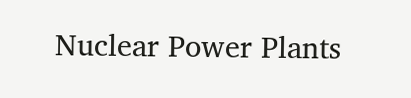Nuclear Power Plants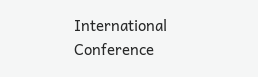International Conference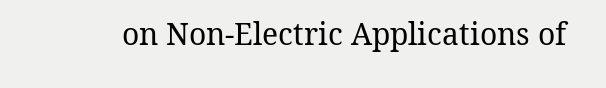on Non-Electric Applications of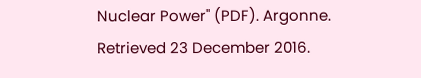Nuclear Power" (PDF). Argonne. Retrieved 23 December 2016.